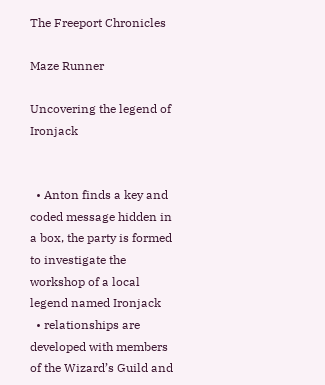The Freeport Chronicles

Maze Runner

Uncovering the legend of Ironjack


  • Anton finds a key and coded message hidden in a box, the party is formed to investigate the workshop of a local legend named Ironjack
  • relationships are developed with members of the Wizard’s Guild and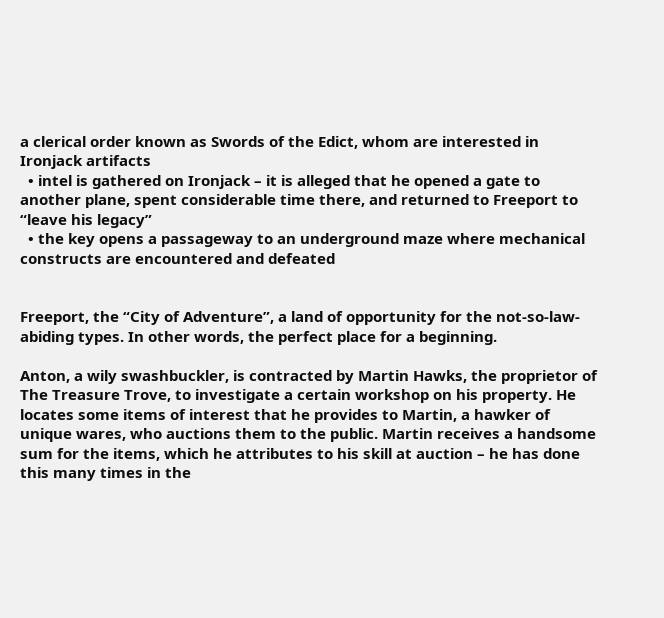a clerical order known as Swords of the Edict, whom are interested in Ironjack artifacts
  • intel is gathered on Ironjack – it is alleged that he opened a gate to another plane, spent considerable time there, and returned to Freeport to “leave his legacy”
  • the key opens a passageway to an underground maze where mechanical constructs are encountered and defeated


Freeport, the “City of Adventure”, a land of opportunity for the not-so-law-abiding types. In other words, the perfect place for a beginning.

Anton, a wily swashbuckler, is contracted by Martin Hawks, the proprietor of The Treasure Trove, to investigate a certain workshop on his property. He locates some items of interest that he provides to Martin, a hawker of unique wares, who auctions them to the public. Martin receives a handsome sum for the items, which he attributes to his skill at auction – he has done this many times in the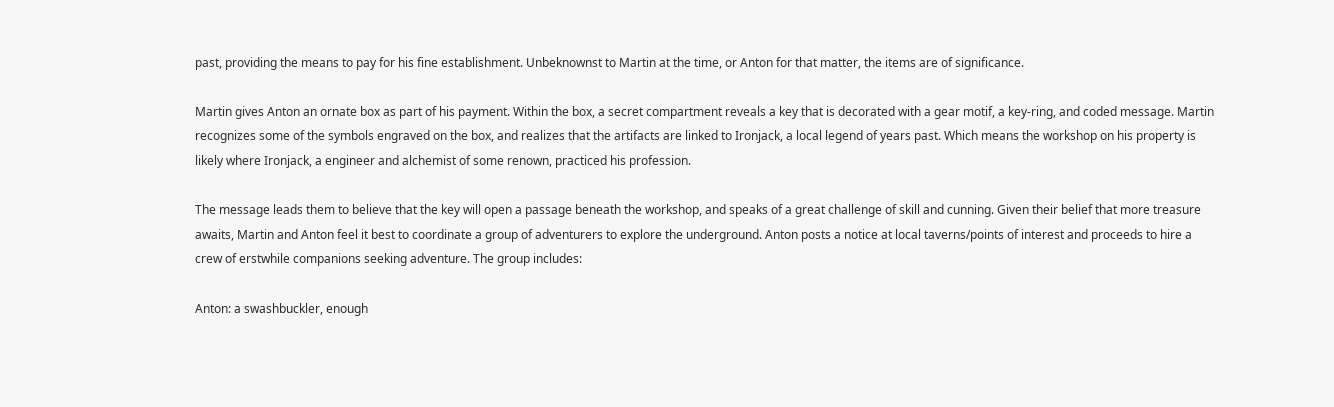past, providing the means to pay for his fine establishment. Unbeknownst to Martin at the time, or Anton for that matter, the items are of significance.

Martin gives Anton an ornate box as part of his payment. Within the box, a secret compartment reveals a key that is decorated with a gear motif, a key-ring, and coded message. Martin recognizes some of the symbols engraved on the box, and realizes that the artifacts are linked to Ironjack, a local legend of years past. Which means the workshop on his property is likely where Ironjack, a engineer and alchemist of some renown, practiced his profession.

The message leads them to believe that the key will open a passage beneath the workshop, and speaks of a great challenge of skill and cunning. Given their belief that more treasure awaits, Martin and Anton feel it best to coordinate a group of adventurers to explore the underground. Anton posts a notice at local taverns/points of interest and proceeds to hire a crew of erstwhile companions seeking adventure. The group includes:

Anton: a swashbuckler, enough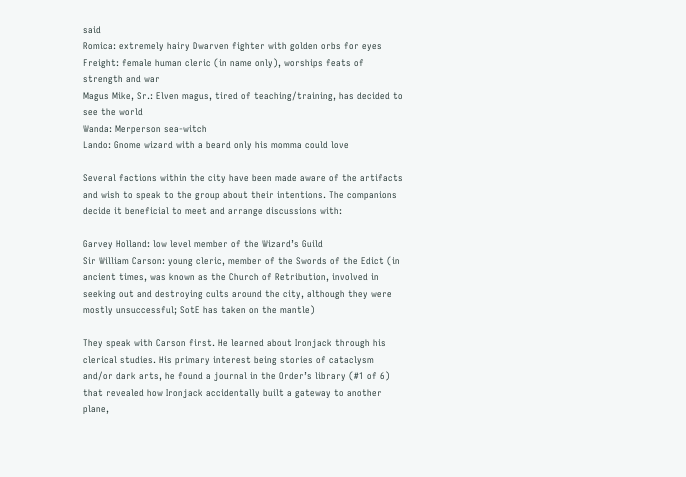said
Romica: extremely hairy Dwarven fighter with golden orbs for eyes
Freight: female human cleric (in name only), worships feats of strength and war
Magus Mike, Sr.: Elven magus, tired of teaching/training, has decided to see the world
Wanda: Merperson sea-witch
Lando: Gnome wizard with a beard only his momma could love

Several factions within the city have been made aware of the artifacts and wish to speak to the group about their intentions. The companions decide it beneficial to meet and arrange discussions with:

Garvey Holland: low level member of the Wizard’s Guild
Sir William Carson: young cleric, member of the Swords of the Edict (in ancient times, was known as the Church of Retribution, involved in seeking out and destroying cults around the city, although they were mostly unsuccessful; SotE has taken on the mantle)

They speak with Carson first. He learned about Ironjack through his clerical studies. His primary interest being stories of cataclysm and/or dark arts, he found a journal in the Order’s library (#1 of 6) that revealed how Ironjack accidentally built a gateway to another plane,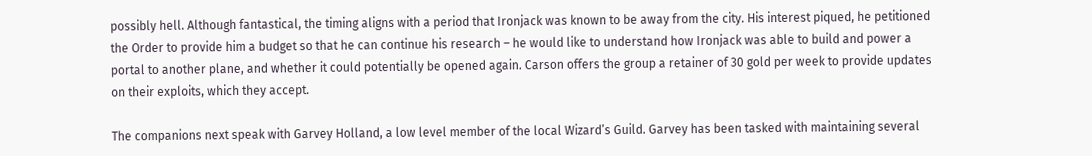possibly hell. Although fantastical, the timing aligns with a period that Ironjack was known to be away from the city. His interest piqued, he petitioned the Order to provide him a budget so that he can continue his research – he would like to understand how Ironjack was able to build and power a portal to another plane, and whether it could potentially be opened again. Carson offers the group a retainer of 30 gold per week to provide updates on their exploits, which they accept.

The companions next speak with Garvey Holland, a low level member of the local Wizard’s Guild. Garvey has been tasked with maintaining several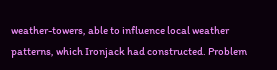weather-towers, able to influence local weather patterns, which Ironjack had constructed. Problem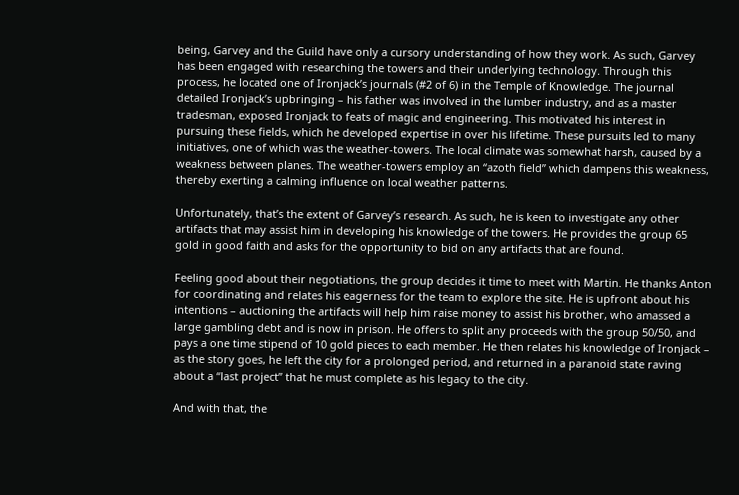being, Garvey and the Guild have only a cursory understanding of how they work. As such, Garvey has been engaged with researching the towers and their underlying technology. Through this process, he located one of Ironjack’s journals (#2 of 6) in the Temple of Knowledge. The journal detailed Ironjack’s upbringing – his father was involved in the lumber industry, and as a master tradesman, exposed Ironjack to feats of magic and engineering. This motivated his interest in pursuing these fields, which he developed expertise in over his lifetime. These pursuits led to many initiatives, one of which was the weather-towers. The local climate was somewhat harsh, caused by a weakness between planes. The weather-towers employ an “azoth field” which dampens this weakness, thereby exerting a calming influence on local weather patterns.

Unfortunately, that’s the extent of Garvey’s research. As such, he is keen to investigate any other artifacts that may assist him in developing his knowledge of the towers. He provides the group 65 gold in good faith and asks for the opportunity to bid on any artifacts that are found.

Feeling good about their negotiations, the group decides it time to meet with Martin. He thanks Anton for coordinating and relates his eagerness for the team to explore the site. He is upfront about his intentions – auctioning the artifacts will help him raise money to assist his brother, who amassed a large gambling debt and is now in prison. He offers to split any proceeds with the group 50/50, and pays a one time stipend of 10 gold pieces to each member. He then relates his knowledge of Ironjack – as the story goes, he left the city for a prolonged period, and returned in a paranoid state raving about a “last project” that he must complete as his legacy to the city.

And with that, the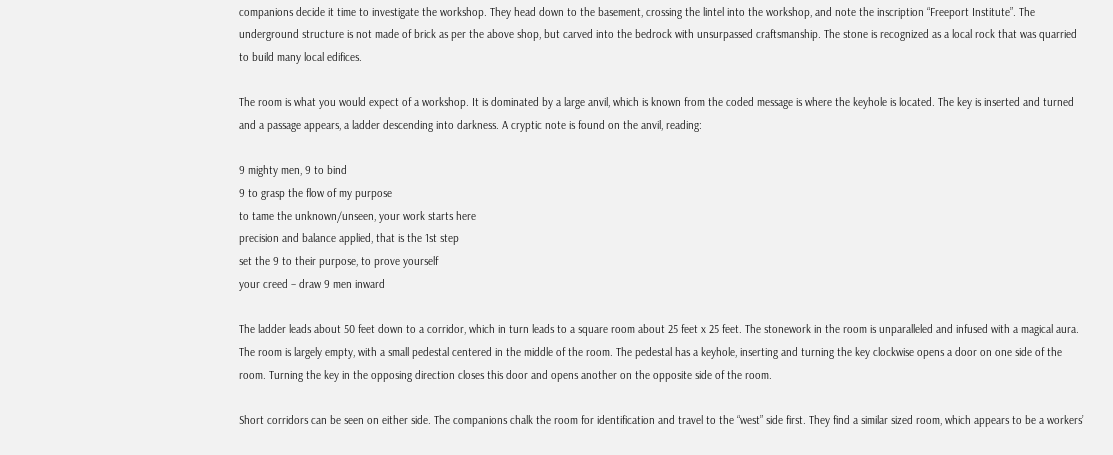companions decide it time to investigate the workshop. They head down to the basement, crossing the lintel into the workshop, and note the inscription “Freeport Institute”. The underground structure is not made of brick as per the above shop, but carved into the bedrock with unsurpassed craftsmanship. The stone is recognized as a local rock that was quarried to build many local edifices.

The room is what you would expect of a workshop. It is dominated by a large anvil, which is known from the coded message is where the keyhole is located. The key is inserted and turned and a passage appears, a ladder descending into darkness. A cryptic note is found on the anvil, reading:

9 mighty men, 9 to bind
9 to grasp the flow of my purpose
to tame the unknown/unseen, your work starts here
precision and balance applied, that is the 1st step
set the 9 to their purpose, to prove yourself
your creed – draw 9 men inward

The ladder leads about 50 feet down to a corridor, which in turn leads to a square room about 25 feet x 25 feet. The stonework in the room is unparalleled and infused with a magical aura. The room is largely empty, with a small pedestal centered in the middle of the room. The pedestal has a keyhole, inserting and turning the key clockwise opens a door on one side of the room. Turning the key in the opposing direction closes this door and opens another on the opposite side of the room.

Short corridors can be seen on either side. The companions chalk the room for identification and travel to the “west” side first. They find a similar sized room, which appears to be a workers’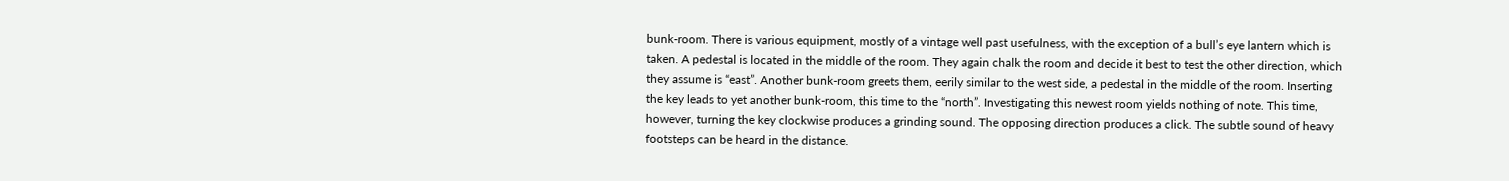bunk-room. There is various equipment, mostly of a vintage well past usefulness, with the exception of a bull’s eye lantern which is taken. A pedestal is located in the middle of the room. They again chalk the room and decide it best to test the other direction, which they assume is “east”. Another bunk-room greets them, eerily similar to the west side, a pedestal in the middle of the room. Inserting the key leads to yet another bunk-room, this time to the “north”. Investigating this newest room yields nothing of note. This time, however, turning the key clockwise produces a grinding sound. The opposing direction produces a click. The subtle sound of heavy footsteps can be heard in the distance.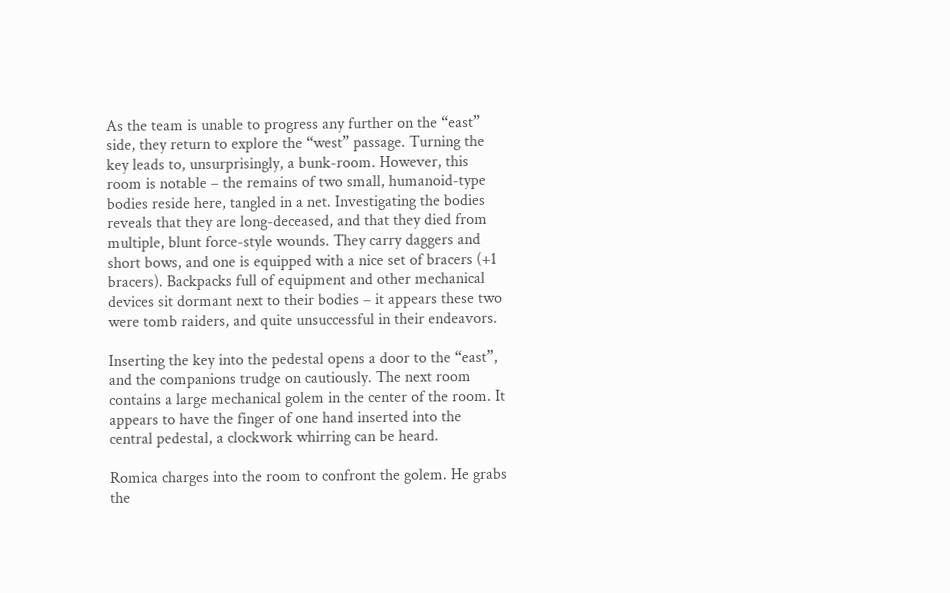As the team is unable to progress any further on the “east” side, they return to explore the “west” passage. Turning the key leads to, unsurprisingly, a bunk-room. However, this room is notable – the remains of two small, humanoid-type bodies reside here, tangled in a net. Investigating the bodies reveals that they are long-deceased, and that they died from multiple, blunt force-style wounds. They carry daggers and short bows, and one is equipped with a nice set of bracers (+1 bracers). Backpacks full of equipment and other mechanical devices sit dormant next to their bodies – it appears these two were tomb raiders, and quite unsuccessful in their endeavors.

Inserting the key into the pedestal opens a door to the “east”, and the companions trudge on cautiously. The next room contains a large mechanical golem in the center of the room. It appears to have the finger of one hand inserted into the central pedestal, a clockwork whirring can be heard.

Romica charges into the room to confront the golem. He grabs the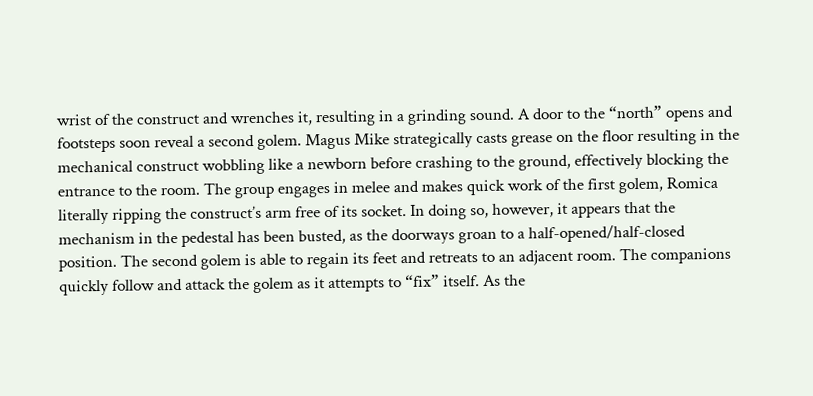wrist of the construct and wrenches it, resulting in a grinding sound. A door to the “north” opens and footsteps soon reveal a second golem. Magus Mike strategically casts grease on the floor resulting in the mechanical construct wobbling like a newborn before crashing to the ground, effectively blocking the entrance to the room. The group engages in melee and makes quick work of the first golem, Romica literally ripping the construct’s arm free of its socket. In doing so, however, it appears that the mechanism in the pedestal has been busted, as the doorways groan to a half-opened/half-closed position. The second golem is able to regain its feet and retreats to an adjacent room. The companions quickly follow and attack the golem as it attempts to “fix” itself. As the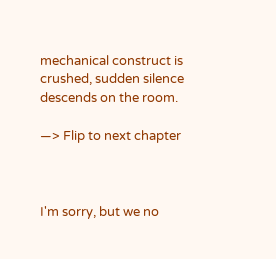mechanical construct is crushed, sudden silence descends on the room.

—> Flip to next chapter



I'm sorry, but we no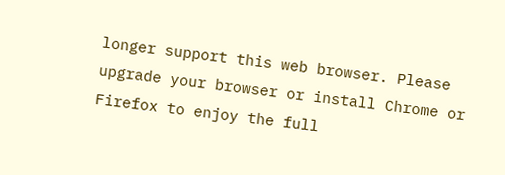longer support this web browser. Please upgrade your browser or install Chrome or Firefox to enjoy the full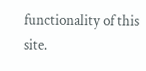functionality of this site.